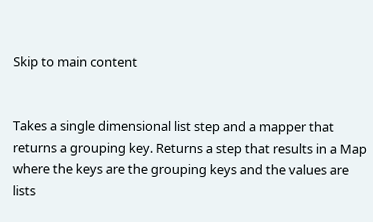Skip to main content


Takes a single dimensional list step and a mapper that returns a grouping key. Returns a step that results in a Map where the keys are the grouping keys and the values are lists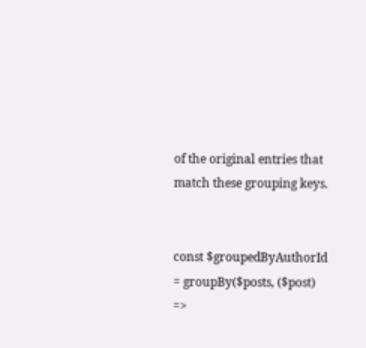of the original entries that match these grouping keys.


const $groupedByAuthorId = groupBy($posts, ($post) =>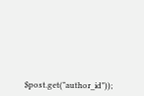$post.get("author_id"));